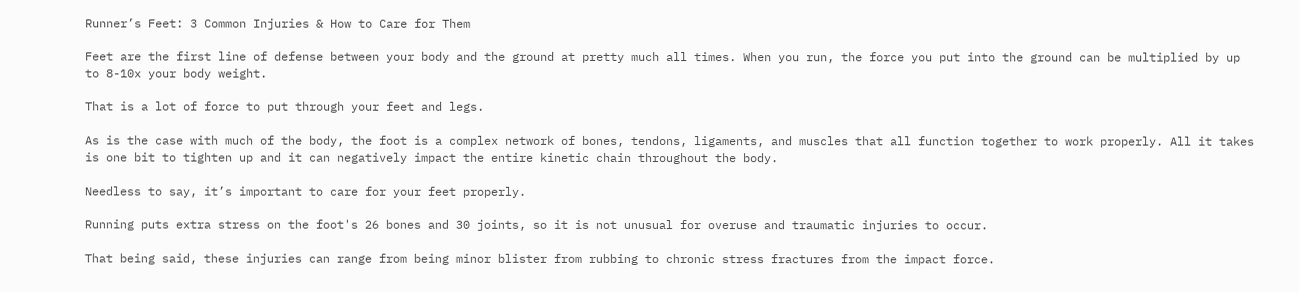Runner’s Feet: 3 Common Injuries & How to Care for Them

Feet are the first line of defense between your body and the ground at pretty much all times. When you run, the force you put into the ground can be multiplied by up to 8-10x your body weight.

That is a lot of force to put through your feet and legs.

As is the case with much of the body, the foot is a complex network of bones, tendons, ligaments, and muscles that all function together to work properly. All it takes is one bit to tighten up and it can negatively impact the entire kinetic chain throughout the body.

Needless to say, it’s important to care for your feet properly.

Running puts extra stress on the foot's 26 bones and 30 joints, so it is not unusual for overuse and traumatic injuries to occur.

That being said, these injuries can range from being minor blister from rubbing to chronic stress fractures from the impact force.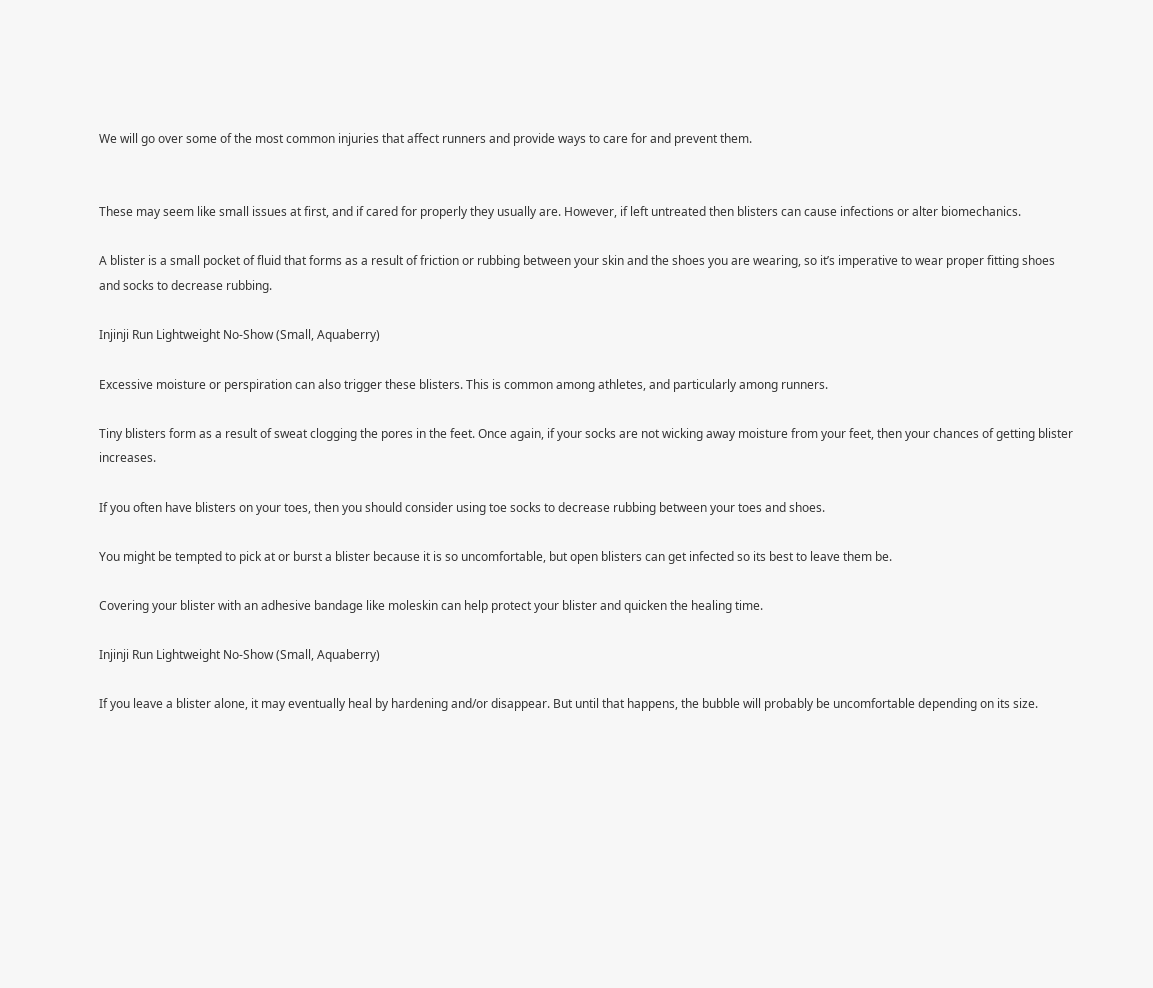We will go over some of the most common injuries that affect runners and provide ways to care for and prevent them.


These may seem like small issues at first, and if cared for properly they usually are. However, if left untreated then blisters can cause infections or alter biomechanics.

A blister is a small pocket of fluid that forms as a result of friction or rubbing between your skin and the shoes you are wearing, so it’s imperative to wear proper fitting shoes and socks to decrease rubbing.

Injinji Run Lightweight No-Show (Small, Aquaberry)

Excessive moisture or perspiration can also trigger these blisters. This is common among athletes, and particularly among runners.

Tiny blisters form as a result of sweat clogging the pores in the feet. Once again, if your socks are not wicking away moisture from your feet, then your chances of getting blister increases.

If you often have blisters on your toes, then you should consider using toe socks to decrease rubbing between your toes and shoes.

You might be tempted to pick at or burst a blister because it is so uncomfortable, but open blisters can get infected so its best to leave them be.

Covering your blister with an adhesive bandage like moleskin can help protect your blister and quicken the healing time.

Injinji Run Lightweight No-Show (Small, Aquaberry)

If you leave a blister alone, it may eventually heal by hardening and/or disappear. But until that happens, the bubble will probably be uncomfortable depending on its size.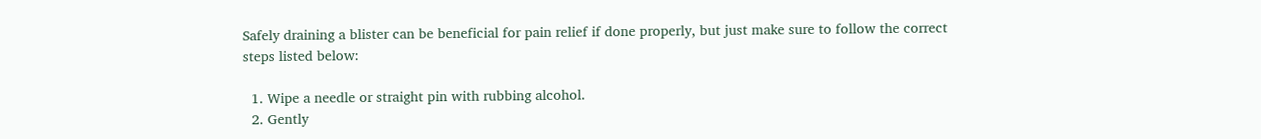Safely draining a blister can be beneficial for pain relief if done properly, but just make sure to follow the correct steps listed below:

  1. Wipe a needle or straight pin with rubbing alcohol.
  2. Gently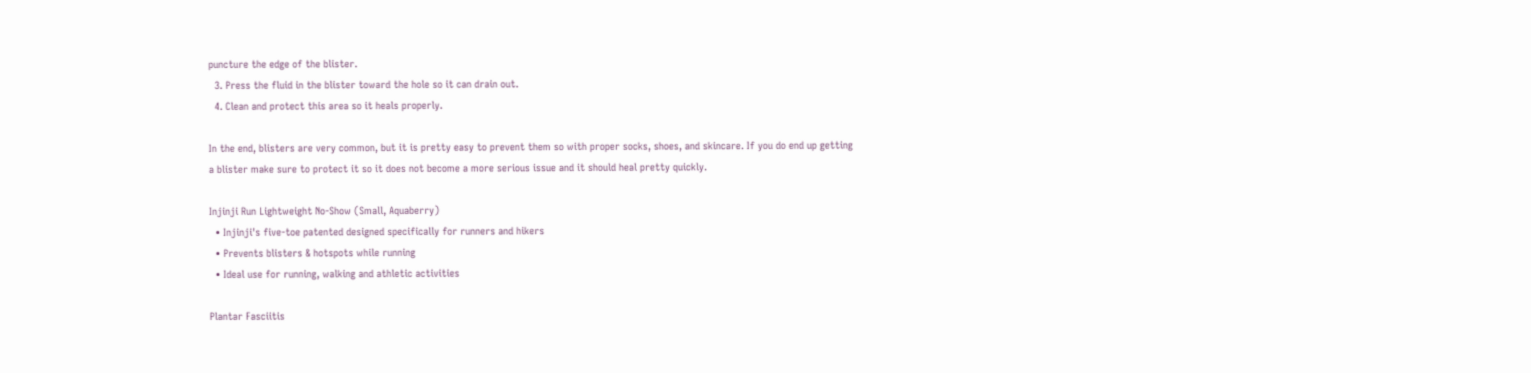puncture the edge of the blister.
  3. Press the fluid in the blister toward the hole so it can drain out.
  4. Clean and protect this area so it heals properly.

In the end, blisters are very common, but it is pretty easy to prevent them so with proper socks, shoes, and skincare. If you do end up getting a blister make sure to protect it so it does not become a more serious issue and it should heal pretty quickly.

Injinji Run Lightweight No-Show (Small, Aquaberry)
  • Injinji's five-toe patented designed specifically for runners and hikers
  • Prevents blisters & hotspots while running
  • Ideal use for running, walking and athletic activities

Plantar Fasciitis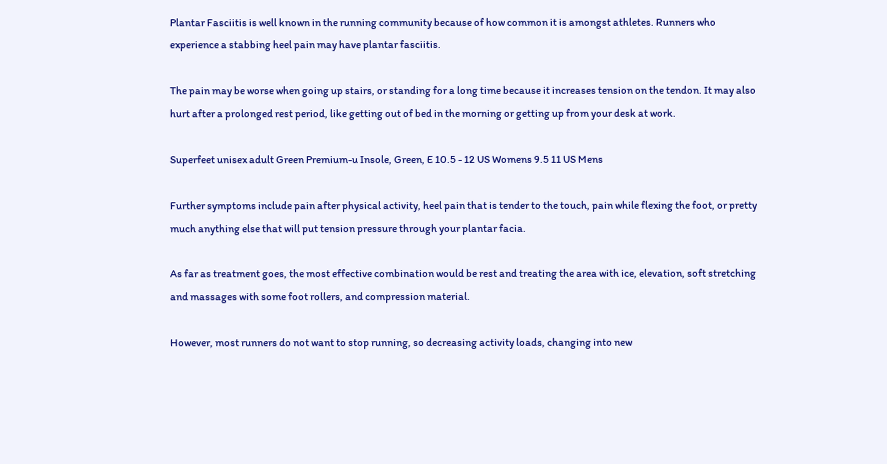Plantar Fasciitis is well known in the running community because of how common it is amongst athletes. Runners who experience a stabbing heel pain may have plantar fasciitis.

The pain may be worse when going up stairs, or standing for a long time because it increases tension on the tendon. It may also hurt after a prolonged rest period, like getting out of bed in the morning or getting up from your desk at work.

Superfeet unisex adult Green Premium-u Insole, Green, E 10.5 - 12 US Womens 9.5 11 US Mens

Further symptoms include pain after physical activity, heel pain that is tender to the touch, pain while flexing the foot, or pretty much anything else that will put tension pressure through your plantar facia.

As far as treatment goes, the most effective combination would be rest and treating the area with ice, elevation, soft stretching and massages with some foot rollers, and compression material.

However, most runners do not want to stop running, so decreasing activity loads, changing into new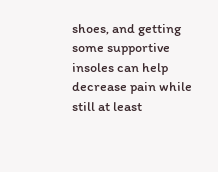shoes, and getting some supportive insoles can help decrease pain while still at least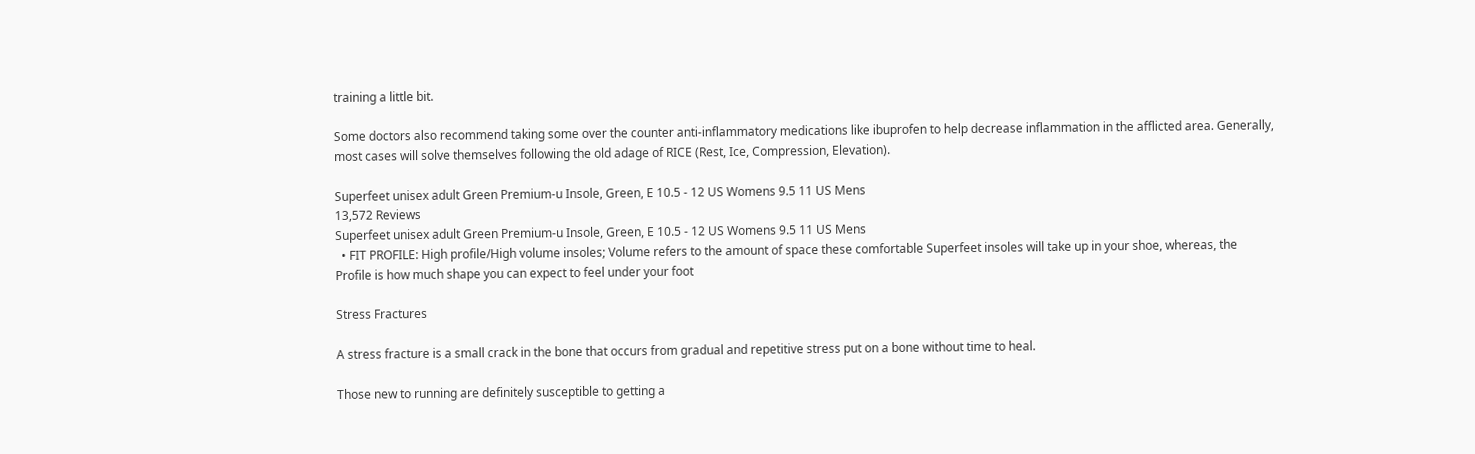training a little bit.

Some doctors also recommend taking some over the counter anti-inflammatory medications like ibuprofen to help decrease inflammation in the afflicted area. Generally, most cases will solve themselves following the old adage of RICE (Rest, Ice, Compression, Elevation).

Superfeet unisex adult Green Premium-u Insole, Green, E 10.5 - 12 US Womens 9.5 11 US Mens
13,572 Reviews
Superfeet unisex adult Green Premium-u Insole, Green, E 10.5 - 12 US Womens 9.5 11 US Mens
  • FIT PROFILE: High profile/High volume insoles; Volume refers to the amount of space these comfortable Superfeet insoles will take up in your shoe, whereas, the Profile is how much shape you can expect to feel under your foot

Stress Fractures

A stress fracture is a small crack in the bone that occurs from gradual and repetitive stress put on a bone without time to heal.

Those new to running are definitely susceptible to getting a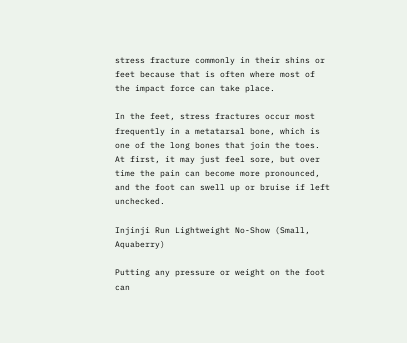stress fracture commonly in their shins or feet because that is often where most of the impact force can take place.

In the feet, stress fractures occur most frequently in a metatarsal bone, which is one of the long bones that join the toes. At first, it may just feel sore, but over time the pain can become more pronounced, and the foot can swell up or bruise if left unchecked.

Injinji Run Lightweight No-Show (Small, Aquaberry)

Putting any pressure or weight on the foot can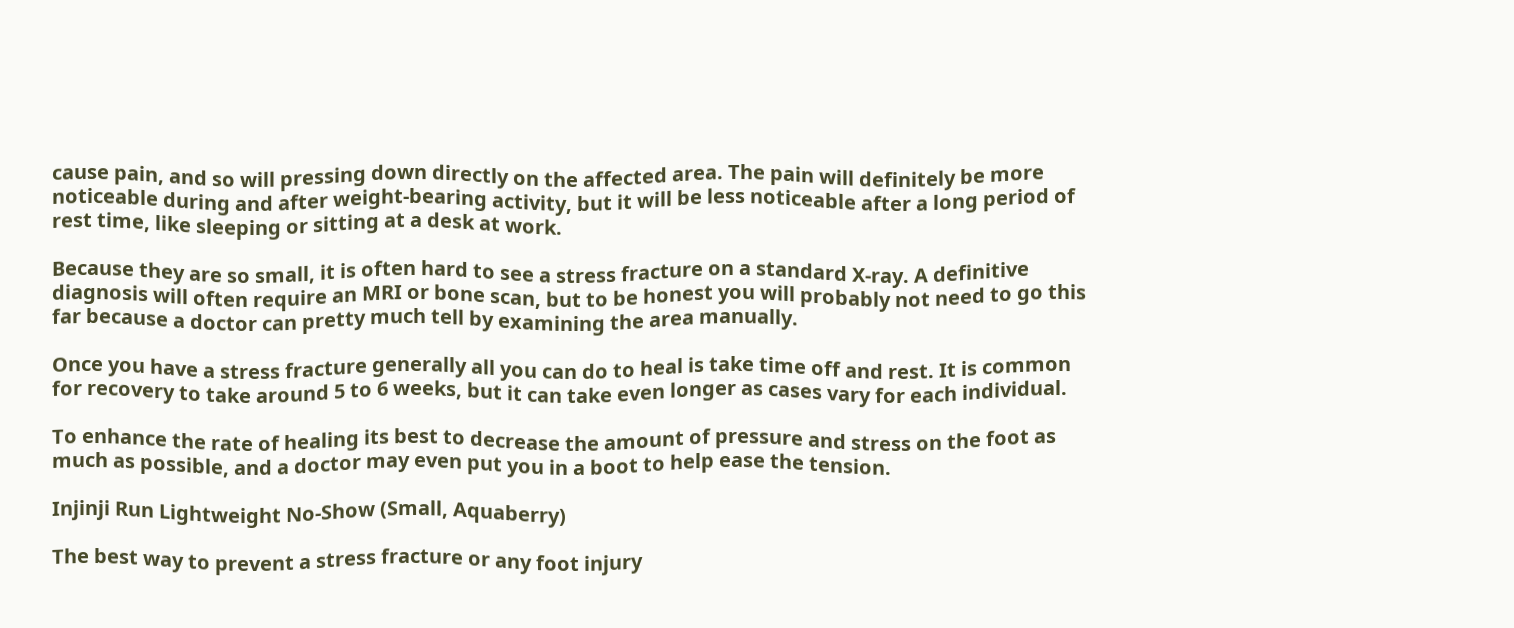cause pain, and so will pressing down directly on the affected area. The pain will definitely be more noticeable during and after weight-bearing activity, but it will be less noticeable after a long period of rest time, like sleeping or sitting at a desk at work.

Because they are so small, it is often hard to see a stress fracture on a standard X-ray. A definitive diagnosis will often require an MRI or bone scan, but to be honest you will probably not need to go this far because a doctor can pretty much tell by examining the area manually.

Once you have a stress fracture generally all you can do to heal is take time off and rest. It is common for recovery to take around 5 to 6 weeks, but it can take even longer as cases vary for each individual.

To enhance the rate of healing its best to decrease the amount of pressure and stress on the foot as much as possible, and a doctor may even put you in a boot to help ease the tension.

Injinji Run Lightweight No-Show (Small, Aquaberry)

The best way to prevent a stress fracture or any foot injury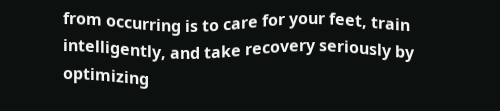from occurring is to care for your feet, train intelligently, and take recovery seriously by optimizing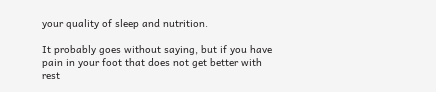your quality of sleep and nutrition.

It probably goes without saying, but if you have pain in your foot that does not get better with rest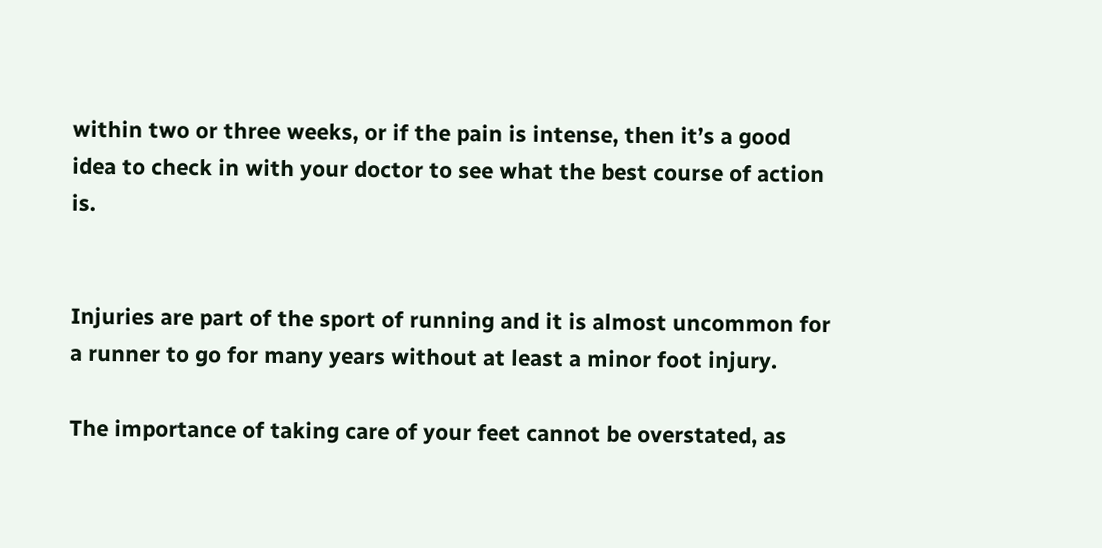within two or three weeks, or if the pain is intense, then it’s a good idea to check in with your doctor to see what the best course of action is.


Injuries are part of the sport of running and it is almost uncommon for a runner to go for many years without at least a minor foot injury.

The importance of taking care of your feet cannot be overstated, as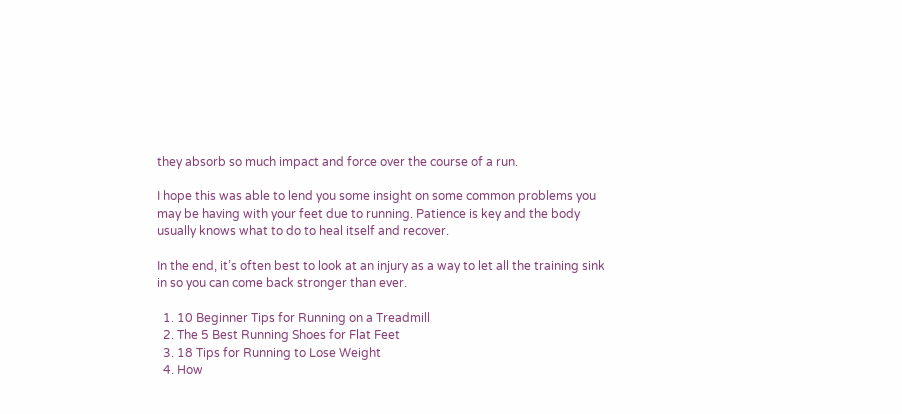they absorb so much impact and force over the course of a run.

I hope this was able to lend you some insight on some common problems you may be having with your feet due to running. Patience is key and the body usually knows what to do to heal itself and recover.

In the end, it’s often best to look at an injury as a way to let all the training sink in so you can come back stronger than ever.

  1. 10 Beginner Tips for Running on a Treadmill
  2. The 5 Best Running Shoes for Flat Feet
  3. 18 Tips for Running to Lose Weight
  4. How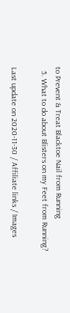to Prevent & Treat Blacktoe Nail from Running
  5. What to do about Blisters on my Feet from Running?

Last update on 2020-11-30 / Affiliate links / Images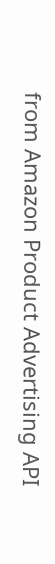from Amazon Product Advertising API